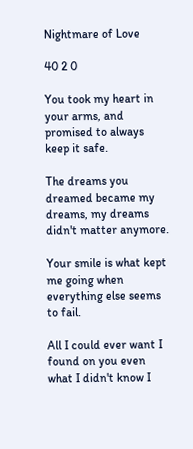Nightmare of Love

40 2 0

You took my heart in your arms, and promised to always keep it safe.

The dreams you dreamed became my dreams, my dreams didn't matter anymore.

Your smile is what kept me going when everything else seems to fail.

All I could ever want I found on you even what I didn't know I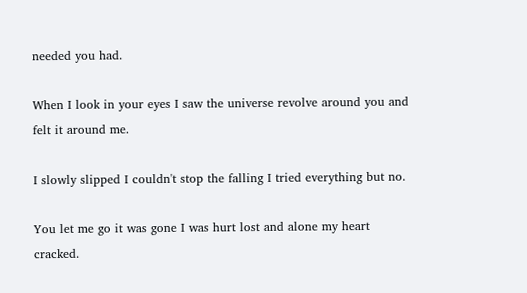needed you had.

When I look in your eyes I saw the universe revolve around you and felt it around me.

I slowly slipped I couldn't stop the falling I tried everything but no.

You let me go it was gone I was hurt lost and alone my heart cracked.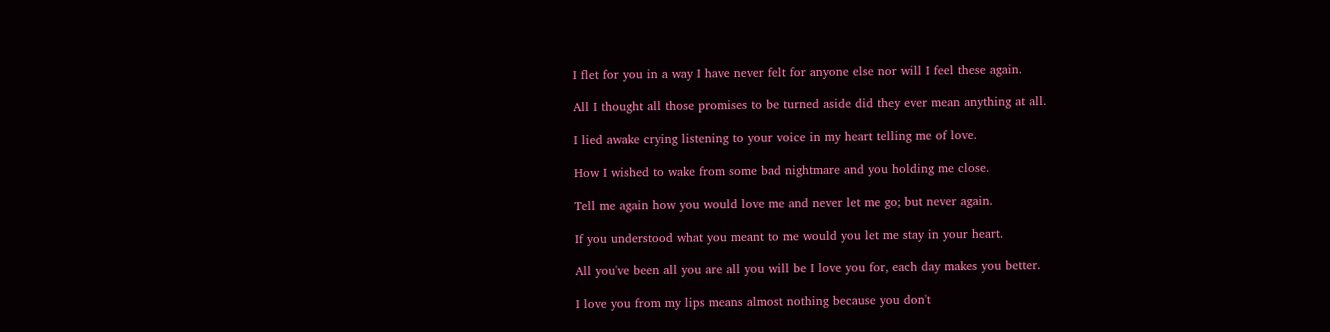I flet for you in a way I have never felt for anyone else nor will I feel these again.

All I thought all those promises to be turned aside did they ever mean anything at all.

I lied awake crying listening to your voice in my heart telling me of love.

How I wished to wake from some bad nightmare and you holding me close.

Tell me again how you would love me and never let me go; but never again.

If you understood what you meant to me would you let me stay in your heart.

All you've been all you are all you will be I love you for, each day makes you better.

I love you from my lips means almost nothing because you don't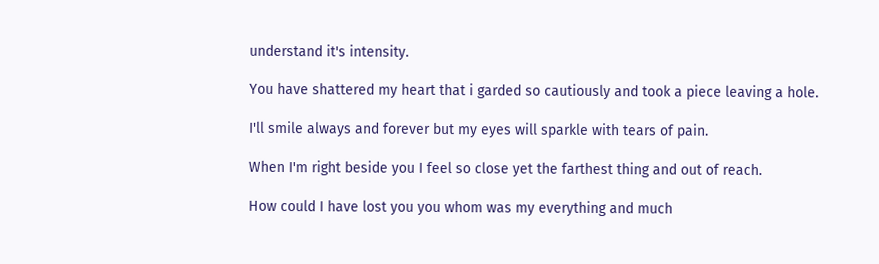understand it's intensity.

You have shattered my heart that i garded so cautiously and took a piece leaving a hole.

I'll smile always and forever but my eyes will sparkle with tears of pain.

When I'm right beside you I feel so close yet the farthest thing and out of reach.

How could I have lost you you whom was my everything and much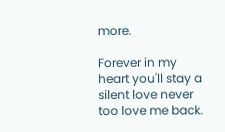more.

Forever in my heart you'll stay a silent love never too love me back.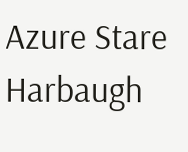Azure Stare Harbaugh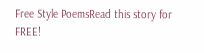Free Style PoemsRead this story for FREE!